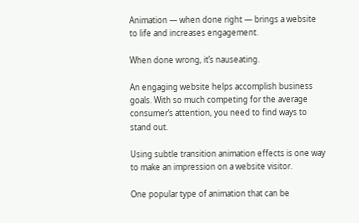Animation — when done right — brings a website to life and increases engagement.

When done wrong, it’s nauseating.

An engaging website helps accomplish business goals. With so much competing for the average consumer’s attention, you need to find ways to stand out.

Using subtle transition animation effects is one way to make an impression on a website visitor.

One popular type of animation that can be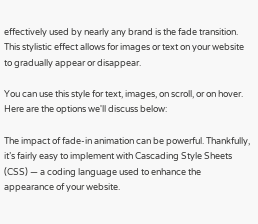effectively used by nearly any brand is the fade transition. This stylistic effect allows for images or text on your website to gradually appear or disappear.

You can use this style for text, images, on scroll, or on hover. Here are the options we'll discuss below:

The impact of fade-in animation can be powerful. Thankfully, it’s fairly easy to implement with Cascading Style Sheets (CSS) — a coding language used to enhance the appearance of your website.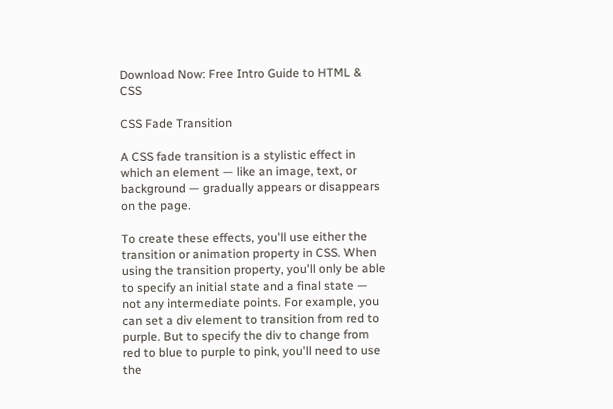Download Now: Free Intro Guide to HTML & CSS

CSS Fade Transition

A CSS fade transition is a stylistic effect in which an element — like an image, text, or background — gradually appears or disappears on the page.

To create these effects, you'll use either the transition or animation property in CSS. When using the transition property, you'll only be able to specify an initial state and a final state — not any intermediate points. For example, you can set a div element to transition from red to purple. But to specify the div to change from red to blue to purple to pink, you'll need to use the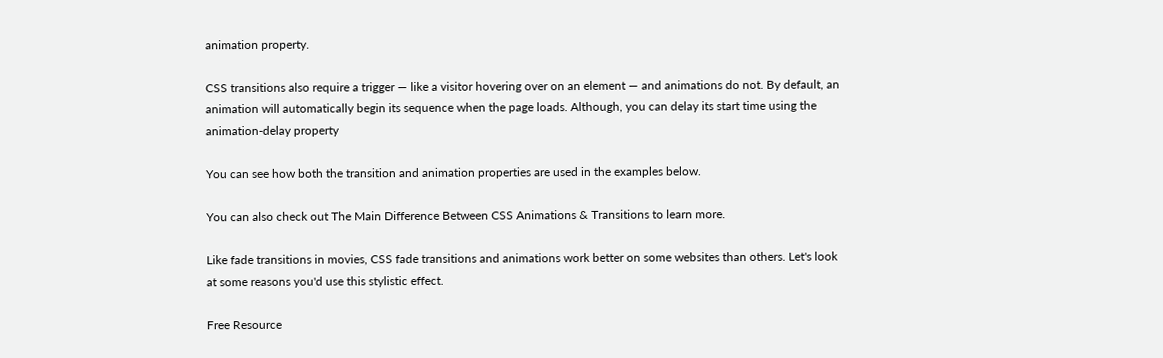animation property.

CSS transitions also require a trigger — like a visitor hovering over on an element — and animations do not. By default, an animation will automatically begin its sequence when the page loads. Although, you can delay its start time using the animation-delay property

You can see how both the transition and animation properties are used in the examples below.

You can also check out The Main Difference Between CSS Animations & Transitions to learn more.

Like fade transitions in movies, CSS fade transitions and animations work better on some websites than others. Let's look at some reasons you'd use this stylistic effect.

Free Resource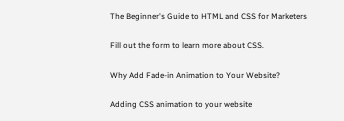The Beginner's Guide to HTML and CSS for Marketers

Fill out the form to learn more about CSS.

Why Add Fade-in Animation to Your Website?

Adding CSS animation to your website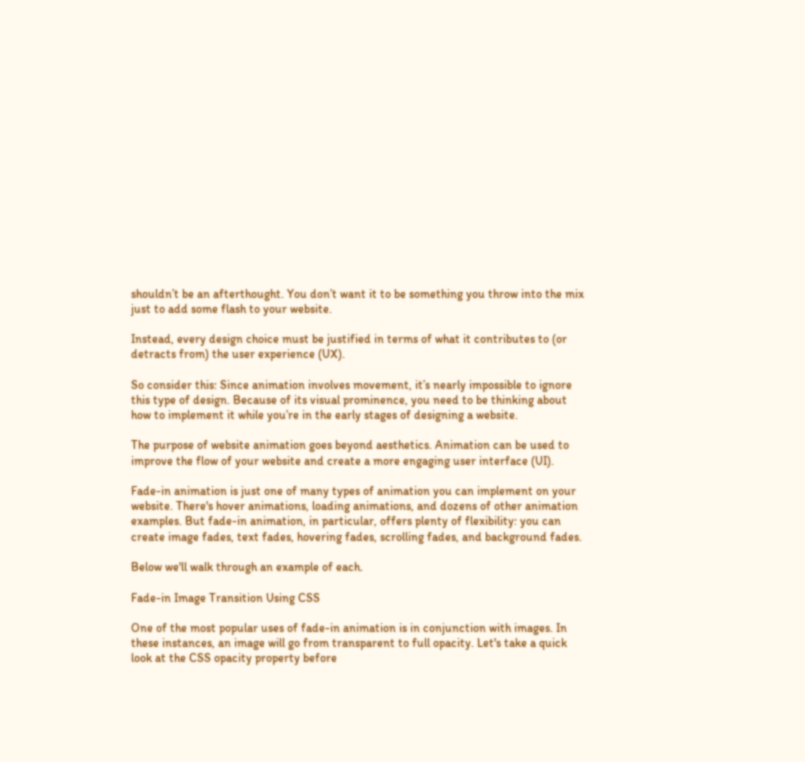shouldn’t be an afterthought. You don’t want it to be something you throw into the mix just to add some flash to your website.

Instead, every design choice must be justified in terms of what it contributes to (or detracts from) the user experience (UX).

So consider this: Since animation involves movement, it’s nearly impossible to ignore this type of design. Because of its visual prominence, you need to be thinking about how to implement it while you’re in the early stages of designing a website.

The purpose of website animation goes beyond aesthetics. Animation can be used to improve the flow of your website and create a more engaging user interface (UI).

Fade-in animation is just one of many types of animation you can implement on your website. There's hover animations, loading animations, and dozens of other animation examples. But fade-in animation, in particular, offers plenty of flexibility: you can create image fades, text fades, hovering fades, scrolling fades, and background fades.

Below we'll walk through an example of each.

Fade-in Image Transition Using CSS

One of the most popular uses of fade-in animation is in conjunction with images. In these instances, an image will go from transparent to full opacity. Let's take a quick look at the CSS opacity property before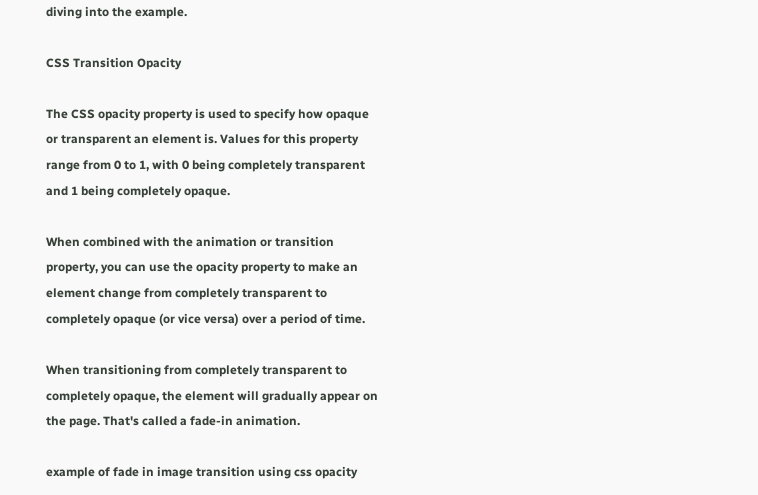diving into the example.

CSS Transition Opacity

The CSS opacity property is used to specify how opaque or transparent an element is. Values for this property range from 0 to 1, with 0 being completely transparent and 1 being completely opaque.

When combined with the animation or transition property, you can use the opacity property to make an element change from completely transparent to completely opaque (or vice versa) over a period of time.

When transitioning from completely transparent to completely opaque, the element will gradually appear on the page. That's called a fade-in animation.

example of fade in image transition using css opacity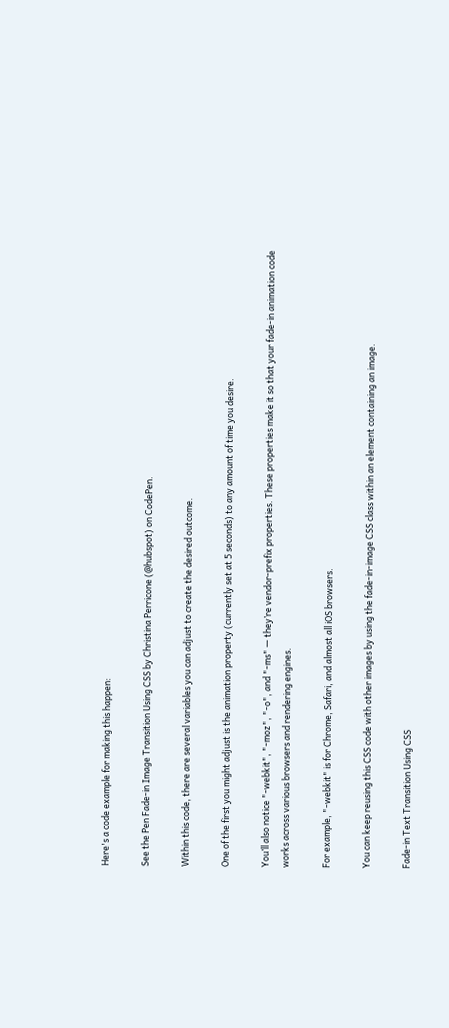Here's a code example for making this happen:

See the Pen Fade-in Image Transition Using CSS by Christina Perricone (@hubspot) on CodePen.

Within this code, there are several variables you can adjust to create the desired outcome.

One of the first you might adjust is the animation property (currently set at 5 seconds) to any amount of time you desire.

You’ll also notice "-webkit", "-moz", "-o", and "-ms" — they’re vendor-prefix properties. These properties make it so that your fade-in animation code works across various browsers and rendering engines.

For example, "-webkit" is for Chrome, Safari, and almost all iOS browsers.

You can keep reusing this CSS code with other images by using the fade-in-image CSS class within an element containing an image.

Fade-in Text Transition Using CSS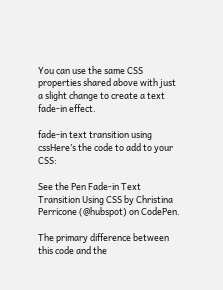You can use the same CSS properties shared above with just a slight change to create a text fade-in effect.

fade-in text transition using cssHere’s the code to add to your CSS:

See the Pen Fade-in Text Transition Using CSS by Christina Perricone (@hubspot) on CodePen.

The primary difference between this code and the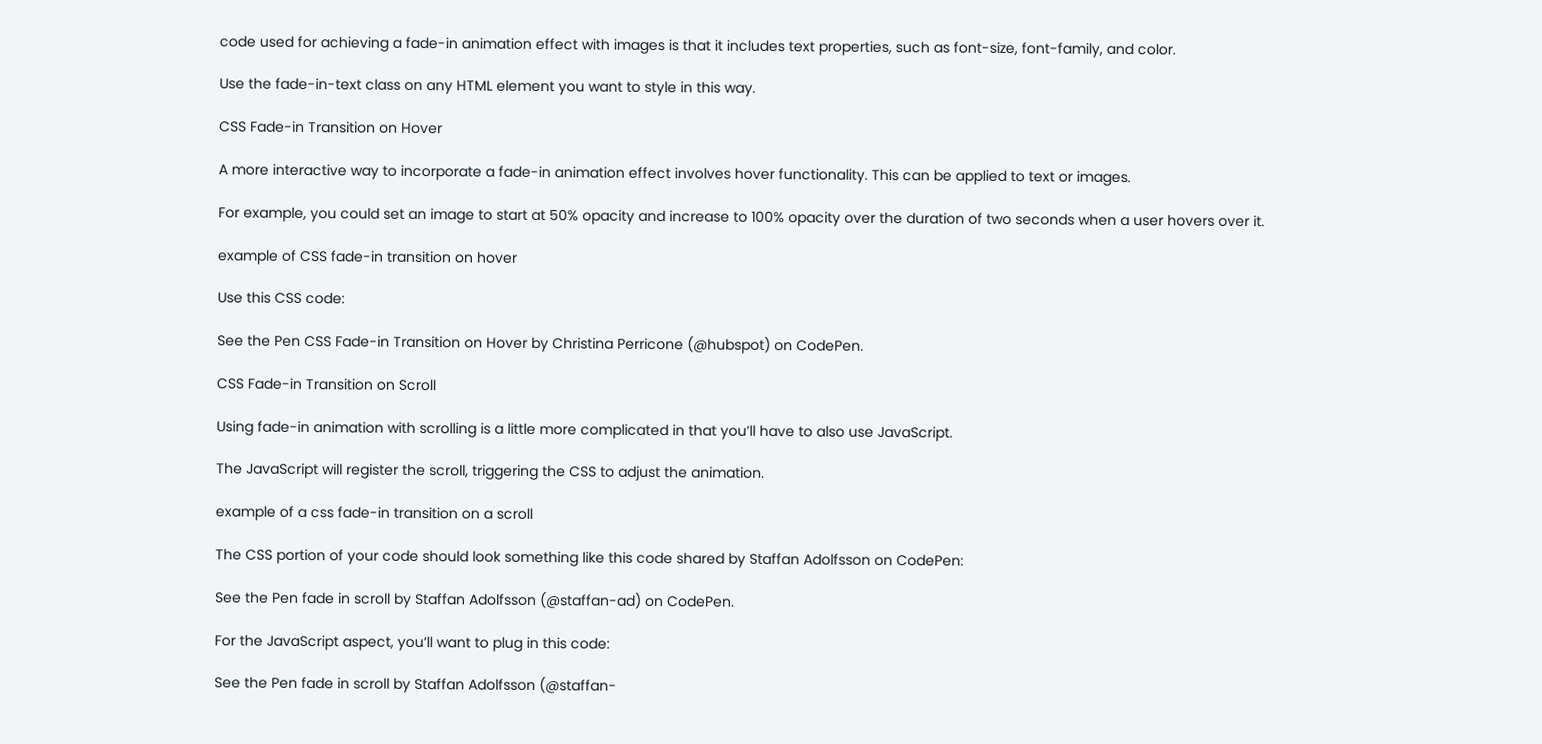code used for achieving a fade-in animation effect with images is that it includes text properties, such as font-size, font-family, and color.

Use the fade-in-text class on any HTML element you want to style in this way.

CSS Fade-in Transition on Hover

A more interactive way to incorporate a fade-in animation effect involves hover functionality. This can be applied to text or images.

For example, you could set an image to start at 50% opacity and increase to 100% opacity over the duration of two seconds when a user hovers over it.

example of CSS fade-in transition on hover

Use this CSS code:

See the Pen CSS Fade-in Transition on Hover by Christina Perricone (@hubspot) on CodePen.

CSS Fade-in Transition on Scroll

Using fade-in animation with scrolling is a little more complicated in that you’ll have to also use JavaScript.

The JavaScript will register the scroll, triggering the CSS to adjust the animation.

example of a css fade-in transition on a scroll

The CSS portion of your code should look something like this code shared by Staffan Adolfsson on CodePen:

See the Pen fade in scroll by Staffan Adolfsson (@staffan-ad) on CodePen.

For the JavaScript aspect, you’ll want to plug in this code:

See the Pen fade in scroll by Staffan Adolfsson (@staffan-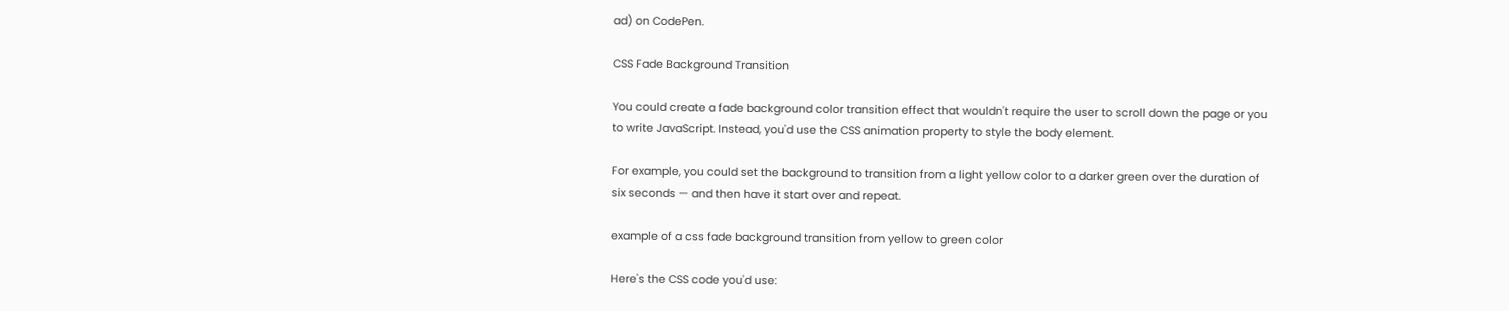ad) on CodePen.

CSS Fade Background Transition

You could create a fade background color transition effect that wouldn't require the user to scroll down the page or you to write JavaScript. Instead, you'd use the CSS animation property to style the body element.

For example, you could set the background to transition from a light yellow color to a darker green over the duration of six seconds — and then have it start over and repeat.

example of a css fade background transition from yellow to green color

Here's the CSS code you'd use: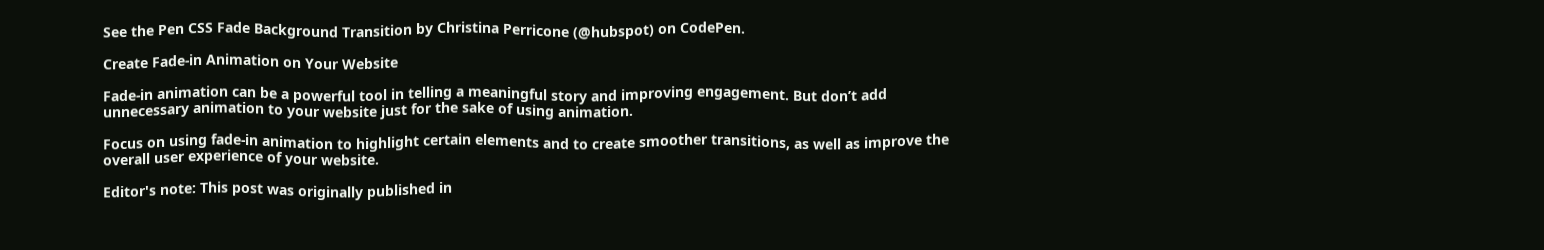See the Pen CSS Fade Background Transition by Christina Perricone (@hubspot) on CodePen.

Create Fade-in Animation on Your Website

Fade-in animation can be a powerful tool in telling a meaningful story and improving engagement. But don’t add unnecessary animation to your website just for the sake of using animation.

Focus on using fade-in animation to highlight certain elements and to create smoother transitions, as well as improve the overall user experience of your website.

Editor's note: This post was originally published in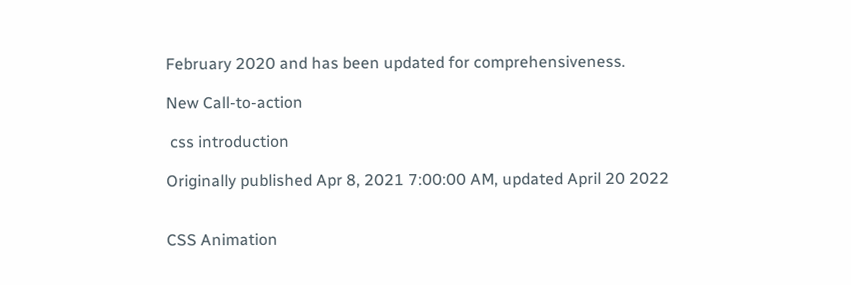February 2020 and has been updated for comprehensiveness.

New Call-to-action

 css introduction

Originally published Apr 8, 2021 7:00:00 AM, updated April 20 2022


CSS Animation